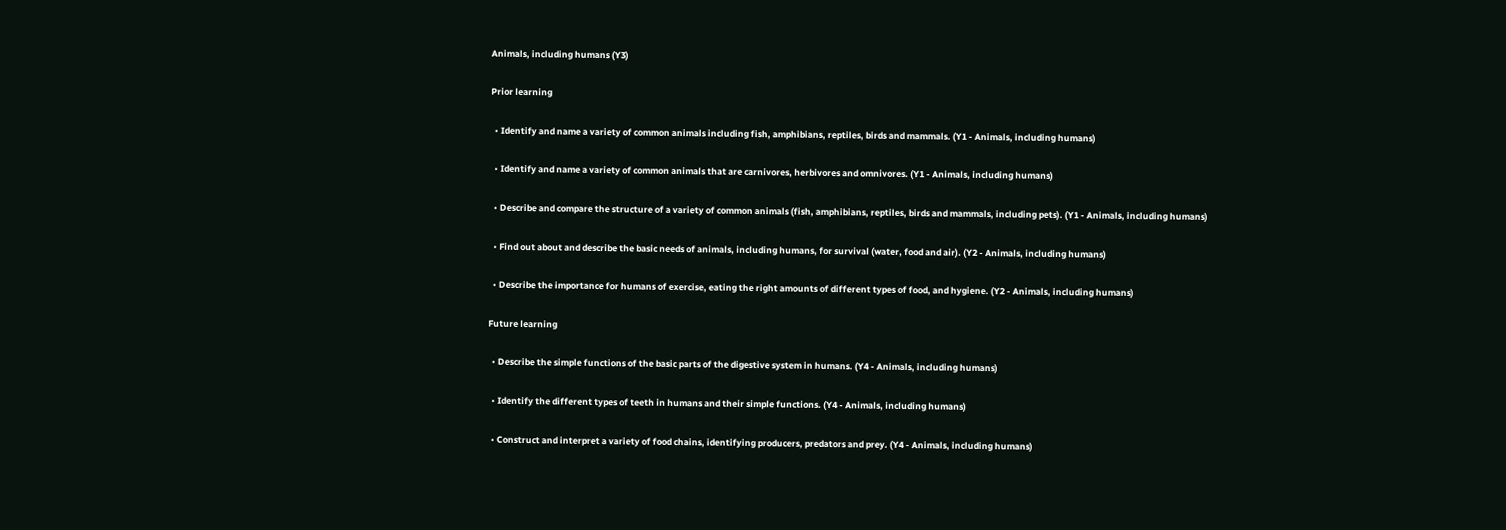Animals, including humans (Y3)

Prior learning

  • Identify and name a variety of common animals including fish, amphibians, reptiles, birds and mammals. (Y1 - Animals, including humans)

  • Identify and name a variety of common animals that are carnivores, herbivores and omnivores. (Y1 - Animals, including humans)

  • Describe and compare the structure of a variety of common animals (fish, amphibians, reptiles, birds and mammals, including pets). (Y1 - Animals, including humans)

  • Find out about and describe the basic needs of animals, including humans, for survival (water, food and air). (Y2 - Animals, including humans)

  • Describe the importance for humans of exercise, eating the right amounts of different types of food, and hygiene. (Y2 - Animals, including humans)

Future learning

  • Describe the simple functions of the basic parts of the digestive system in humans. (Y4 - Animals, including humans)

  • Identify the different types of teeth in humans and their simple functions. (Y4 - Animals, including humans)

  • Construct and interpret a variety of food chains, identifying producers, predators and prey. (Y4 - Animals, including humans)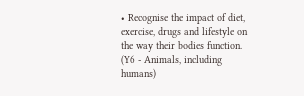• Recognise the impact of diet, exercise, drugs and lifestyle on the way their bodies function. (Y6 - Animals, including humans)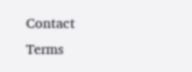Contact                                       Terms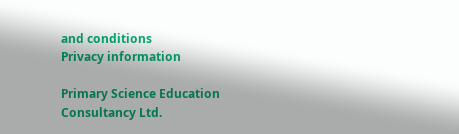and conditions                                       Privacy information

Primary Science Education Consultancy Ltd.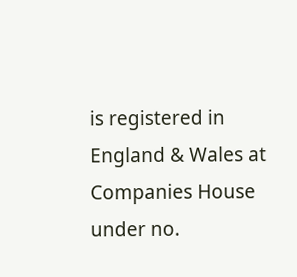is registered in England & Wales at Companies House under no.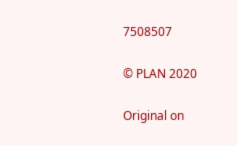7508507

© PLAN 2020

Original on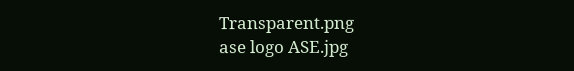Transparent.png
ase logo ASE.jpg